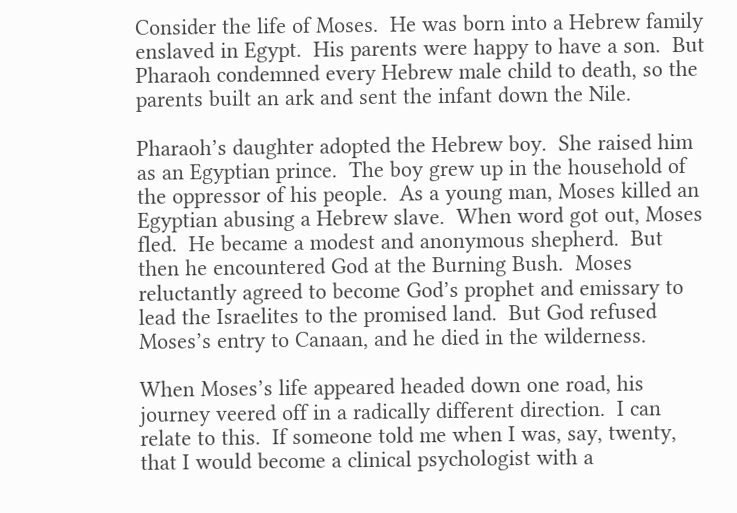Consider the life of Moses.  He was born into a Hebrew family enslaved in Egypt.  His parents were happy to have a son.  But Pharaoh condemned every Hebrew male child to death, so the parents built an ark and sent the infant down the Nile.

Pharaoh’s daughter adopted the Hebrew boy.  She raised him as an Egyptian prince.  The boy grew up in the household of the oppressor of his people.  As a young man, Moses killed an Egyptian abusing a Hebrew slave.  When word got out, Moses fled.  He became a modest and anonymous shepherd.  But then he encountered God at the Burning Bush.  Moses reluctantly agreed to become God’s prophet and emissary to lead the Israelites to the promised land.  But God refused Moses’s entry to Canaan, and he died in the wilderness.

When Moses’s life appeared headed down one road, his journey veered off in a radically different direction.  I can relate to this.  If someone told me when I was, say, twenty, that I would become a clinical psychologist with a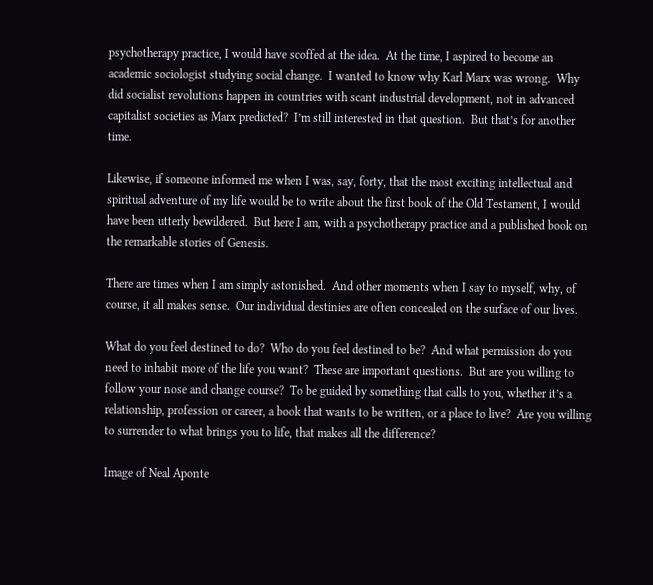psychotherapy practice, I would have scoffed at the idea.  At the time, I aspired to become an academic sociologist studying social change.  I wanted to know why Karl Marx was wrong.  Why did socialist revolutions happen in countries with scant industrial development, not in advanced capitalist societies as Marx predicted?  I’m still interested in that question.  But that’s for another time.

Likewise, if someone informed me when I was, say, forty, that the most exciting intellectual and spiritual adventure of my life would be to write about the first book of the Old Testament, I would have been utterly bewildered.  But here I am, with a psychotherapy practice and a published book on the remarkable stories of Genesis.

There are times when I am simply astonished.  And other moments when I say to myself, why, of course, it all makes sense.  Our individual destinies are often concealed on the surface of our lives.

What do you feel destined to do?  Who do you feel destined to be?  And what permission do you need to inhabit more of the life you want?  These are important questions.  But are you willing to follow your nose and change course?  To be guided by something that calls to you, whether it’s a relationship, profession or career, a book that wants to be written, or a place to live?  Are you willing to surrender to what brings you to life, that makes all the difference?

Image of Neal Aponte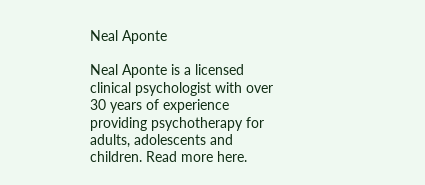Neal Aponte

Neal Aponte is a licensed clinical psychologist with over 30 years of experience providing psychotherapy for adults, adolescents and children. Read more here.